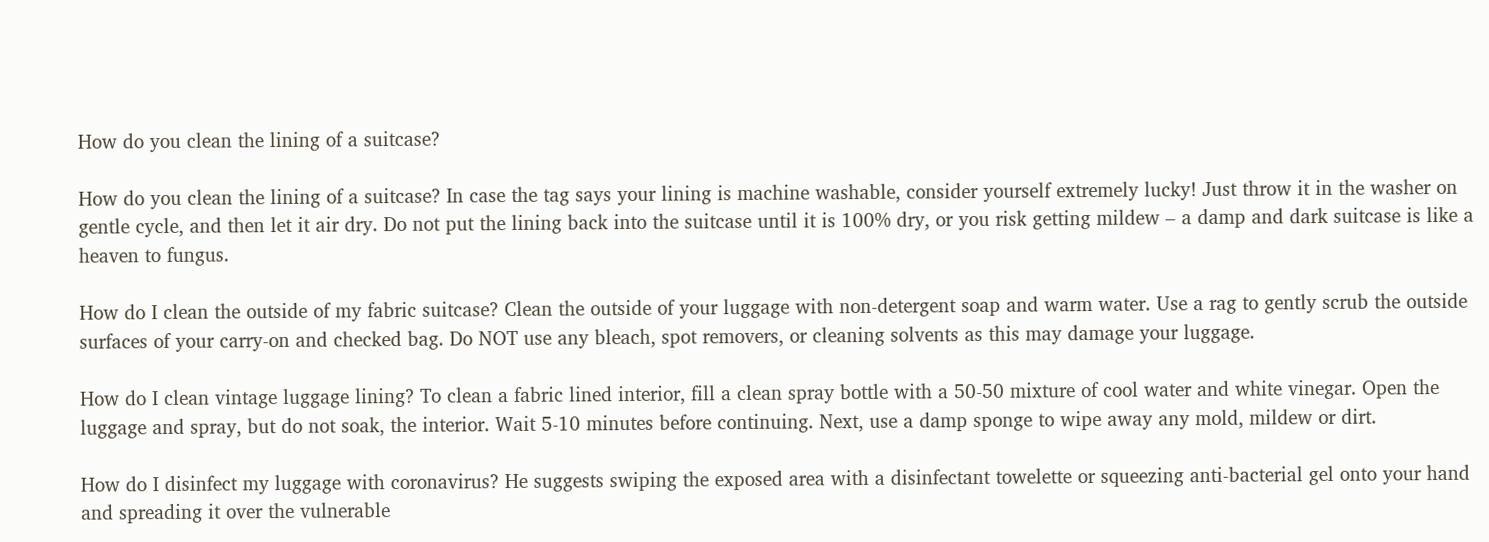How do you clean the lining of a suitcase?

How do you clean the lining of a suitcase? In case the tag says your lining is machine washable, consider yourself extremely lucky! Just throw it in the washer on gentle cycle, and then let it air dry. Do not put the lining back into the suitcase until it is 100% dry, or you risk getting mildew – a damp and dark suitcase is like a heaven to fungus.

How do I clean the outside of my fabric suitcase? Clean the outside of your luggage with non-detergent soap and warm water. Use a rag to gently scrub the outside surfaces of your carry-on and checked bag. Do NOT use any bleach, spot removers, or cleaning solvents as this may damage your luggage.

How do I clean vintage luggage lining? To clean a fabric lined interior, fill a clean spray bottle with a 50-50 mixture of cool water and white vinegar. Open the luggage and spray, but do not soak, the interior. Wait 5-10 minutes before continuing. Next, use a damp sponge to wipe away any mold, mildew or dirt.

How do I disinfect my luggage with coronavirus? He suggests swiping the exposed area with a disinfectant towelette or squeezing anti-bacterial gel onto your hand and spreading it over the vulnerable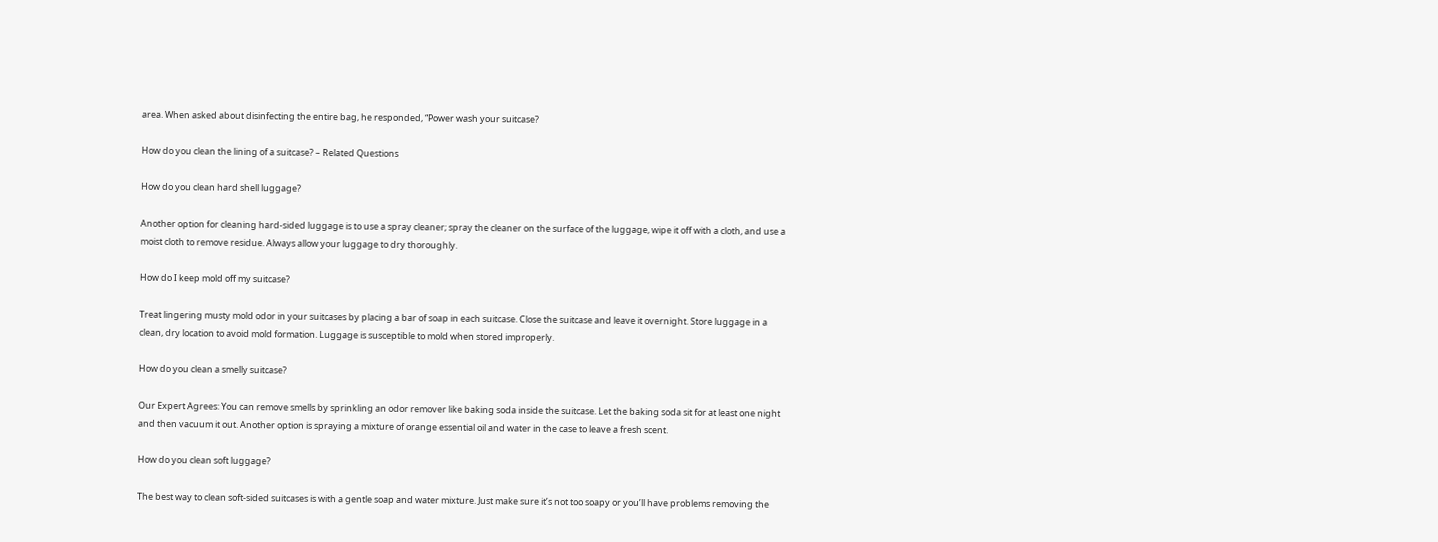area. When asked about disinfecting the entire bag, he responded, “Power wash your suitcase?

How do you clean the lining of a suitcase? – Related Questions

How do you clean hard shell luggage?

Another option for cleaning hard-sided luggage is to use a spray cleaner; spray the cleaner on the surface of the luggage, wipe it off with a cloth, and use a moist cloth to remove residue. Always allow your luggage to dry thoroughly.

How do I keep mold off my suitcase?

Treat lingering musty mold odor in your suitcases by placing a bar of soap in each suitcase. Close the suitcase and leave it overnight. Store luggage in a clean, dry location to avoid mold formation. Luggage is susceptible to mold when stored improperly.

How do you clean a smelly suitcase?

Our Expert Agrees: You can remove smells by sprinkling an odor remover like baking soda inside the suitcase. Let the baking soda sit for at least one night and then vacuum it out. Another option is spraying a mixture of orange essential oil and water in the case to leave a fresh scent.

How do you clean soft luggage?

The best way to clean soft-sided suitcases is with a gentle soap and water mixture. Just make sure it’s not too soapy or you’ll have problems removing the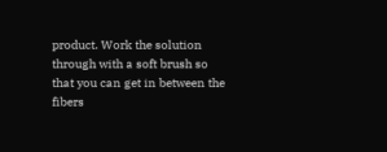product. Work the solution through with a soft brush so that you can get in between the fibers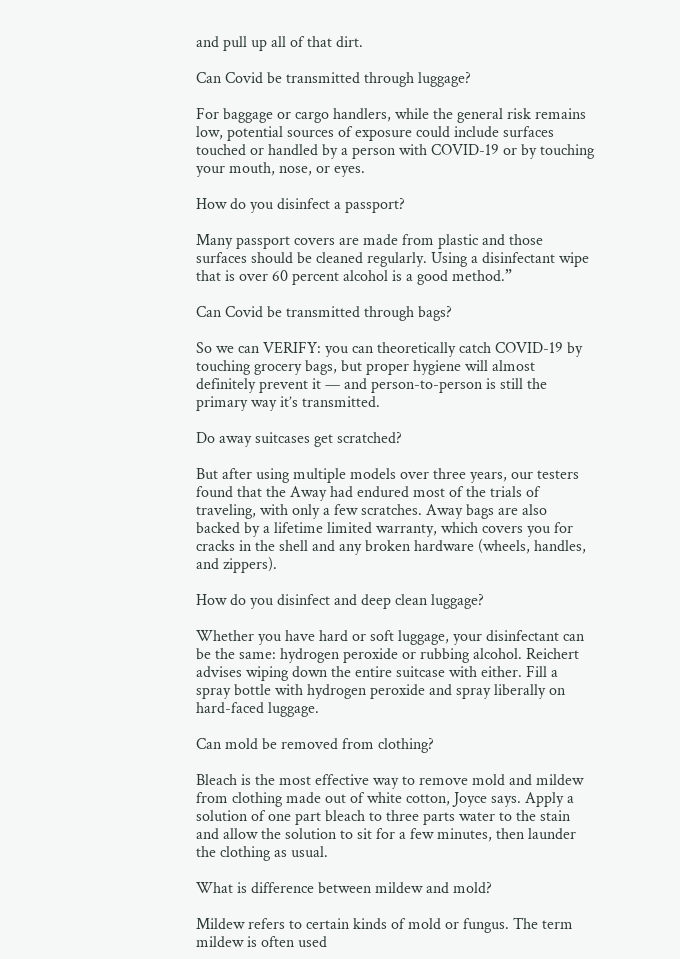and pull up all of that dirt.

Can Covid be transmitted through luggage?

For baggage or cargo handlers, while the general risk remains low, potential sources of exposure could include surfaces touched or handled by a person with COVID-19 or by touching your mouth, nose, or eyes.

How do you disinfect a passport?

Many passport covers are made from plastic and those surfaces should be cleaned regularly. Using a disinfectant wipe that is over 60 percent alcohol is a good method.”

Can Covid be transmitted through bags?

So we can VERIFY: you can theoretically catch COVID-19 by touching grocery bags, but proper hygiene will almost definitely prevent it — and person-to-person is still the primary way it’s transmitted.

Do away suitcases get scratched?

But after using multiple models over three years, our testers found that the Away had endured most of the trials of traveling, with only a few scratches. Away bags are also backed by a lifetime limited warranty, which covers you for cracks in the shell and any broken hardware (wheels, handles, and zippers).

How do you disinfect and deep clean luggage?

Whether you have hard or soft luggage, your disinfectant can be the same: hydrogen peroxide or rubbing alcohol. Reichert advises wiping down the entire suitcase with either. Fill a spray bottle with hydrogen peroxide and spray liberally on hard-faced luggage.

Can mold be removed from clothing?

Bleach is the most effective way to remove mold and mildew from clothing made out of white cotton, Joyce says. Apply a solution of one part bleach to three parts water to the stain and allow the solution to sit for a few minutes, then launder the clothing as usual.

What is difference between mildew and mold?

Mildew refers to certain kinds of mold or fungus. The term mildew is often used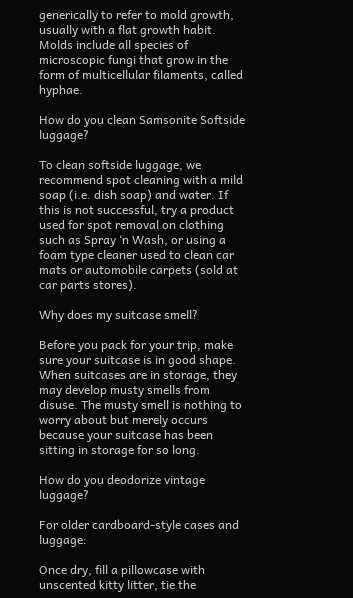generically to refer to mold growth, usually with a flat growth habit. Molds include all species of microscopic fungi that grow in the form of multicellular filaments, called hyphae.

How do you clean Samsonite Softside luggage?

To clean softside luggage, we recommend spot cleaning with a mild soap (i.e. dish soap) and water. If this is not successful, try a product used for spot removal on clothing such as Spray ‘n Wash, or using a foam type cleaner used to clean car mats or automobile carpets (sold at car parts stores).

Why does my suitcase smell?

Before you pack for your trip, make sure your suitcase is in good shape. When suitcases are in storage, they may develop musty smells from disuse. The musty smell is nothing to worry about but merely occurs because your suitcase has been sitting in storage for so long.

How do you deodorize vintage luggage?

For older cardboard-style cases and luggage:

Once dry, fill a pillowcase with unscented kitty litter, tie the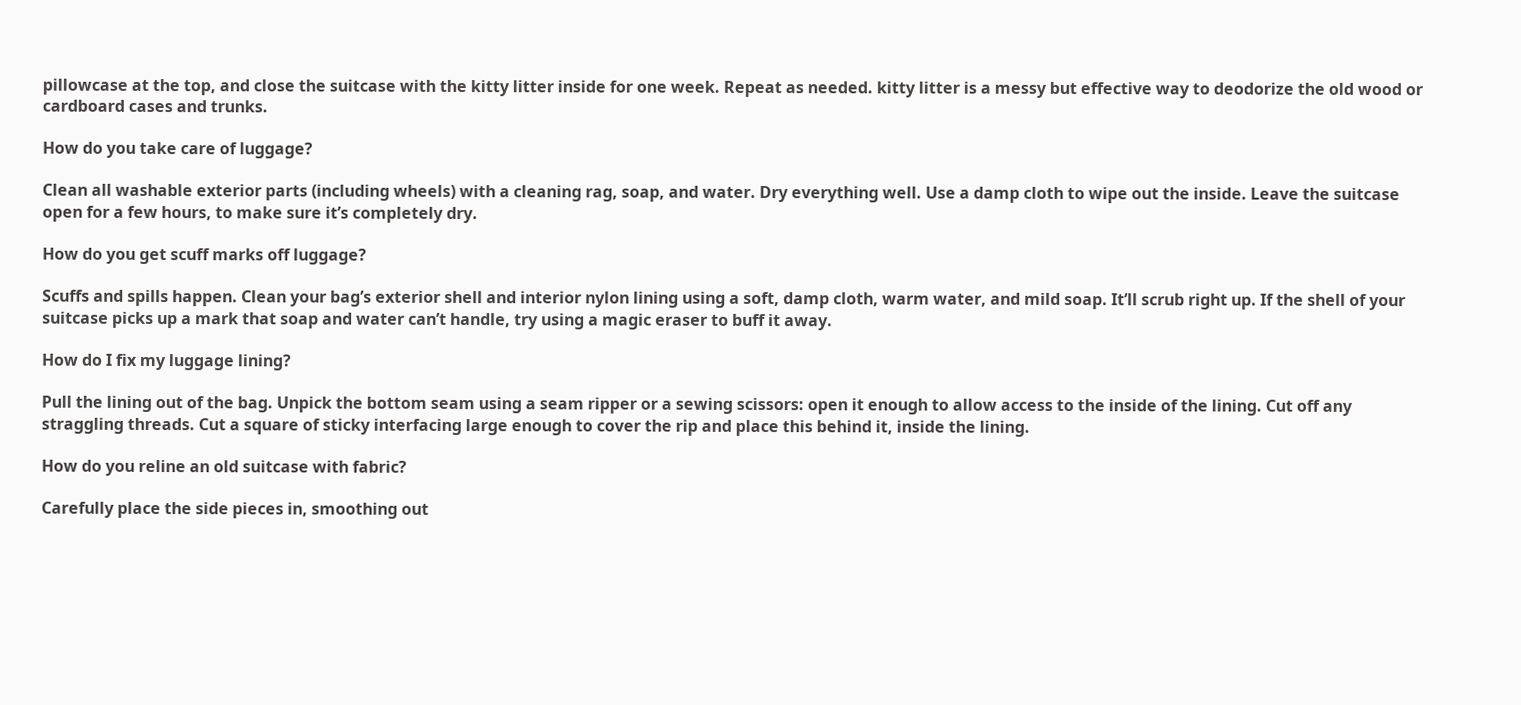pillowcase at the top, and close the suitcase with the kitty litter inside for one week. Repeat as needed. kitty litter is a messy but effective way to deodorize the old wood or cardboard cases and trunks.

How do you take care of luggage?

Clean all washable exterior parts (including wheels) with a cleaning rag, soap, and water. Dry everything well. Use a damp cloth to wipe out the inside. Leave the suitcase open for a few hours, to make sure it’s completely dry.

How do you get scuff marks off luggage?

Scuffs and spills happen. Clean your bag’s exterior shell and interior nylon lining using a soft, damp cloth, warm water, and mild soap. It’ll scrub right up. If the shell of your suitcase picks up a mark that soap and water can’t handle, try using a magic eraser to buff it away.

How do I fix my luggage lining?

Pull the lining out of the bag. Unpick the bottom seam using a seam ripper or a sewing scissors: open it enough to allow access to the inside of the lining. Cut off any straggling threads. Cut a square of sticky interfacing large enough to cover the rip and place this behind it, inside the lining.

How do you reline an old suitcase with fabric?

Carefully place the side pieces in, smoothing out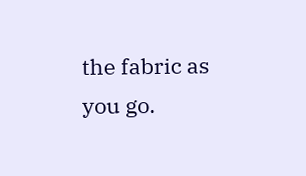the fabric as you go.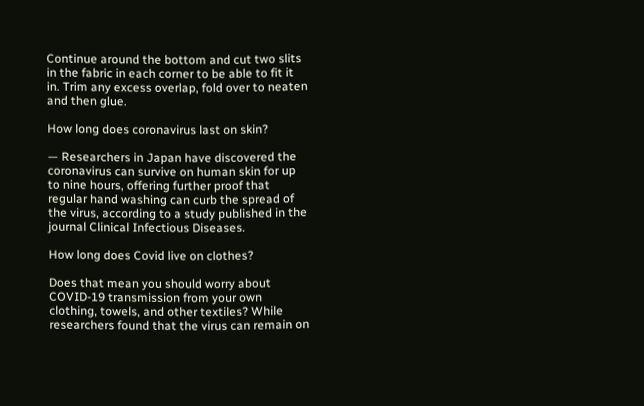Continue around the bottom and cut two slits in the fabric in each corner to be able to fit it in. Trim any excess overlap, fold over to neaten and then glue.

How long does coronavirus last on skin?

— Researchers in Japan have discovered the coronavirus can survive on human skin for up to nine hours, offering further proof that regular hand washing can curb the spread of the virus, according to a study published in the journal Clinical Infectious Diseases.

How long does Covid live on clothes?

Does that mean you should worry about COVID-19 transmission from your own clothing, towels, and other textiles? While researchers found that the virus can remain on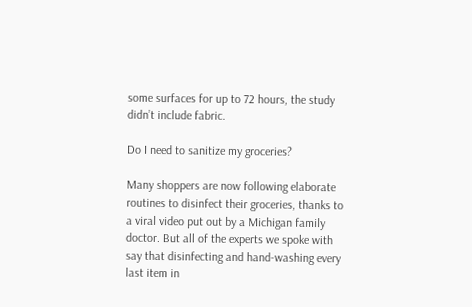some surfaces for up to 72 hours, the study didn’t include fabric.

Do I need to sanitize my groceries?

Many shoppers are now following elaborate routines to disinfect their groceries, thanks to a viral video put out by a Michigan family doctor. But all of the experts we spoke with say that disinfecting and hand-washing every last item in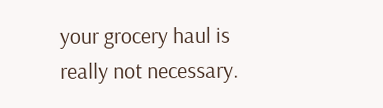your grocery haul is really not necessary.